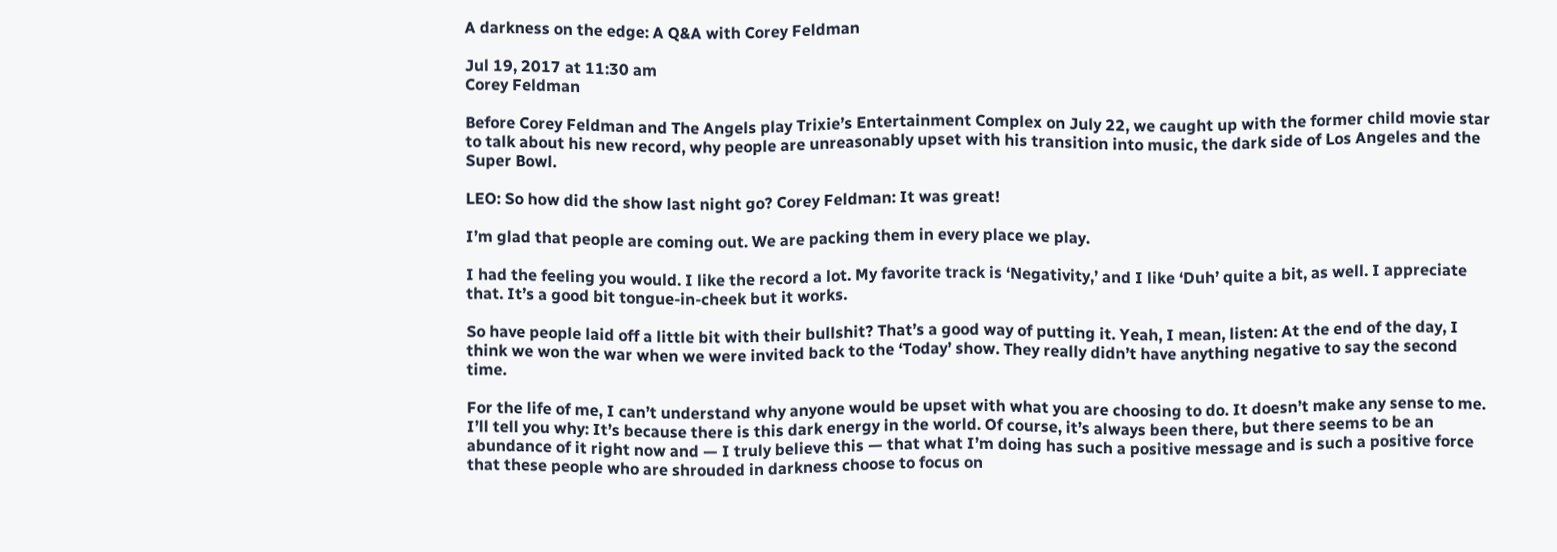A darkness on the edge: A Q&A with Corey Feldman

Jul 19, 2017 at 11:30 am
Corey Feldman

Before Corey Feldman and The Angels play Trixie’s Entertainment Complex on July 22, we caught up with the former child movie star to talk about his new record, why people are unreasonably upset with his transition into music, the dark side of Los Angeles and the Super Bowl.

LEO: So how did the show last night go? Corey Feldman: It was great!

I’m glad that people are coming out. We are packing them in every place we play.

I had the feeling you would. I like the record a lot. My favorite track is ‘Negativity,’ and I like ‘Duh’ quite a bit, as well. I appreciate that. It’s a good bit tongue-in-cheek but it works.

So have people laid off a little bit with their bullshit? That’s a good way of putting it. Yeah, I mean, listen: At the end of the day, I think we won the war when we were invited back to the ‘Today’ show. They really didn’t have anything negative to say the second time.

For the life of me, I can’t understand why anyone would be upset with what you are choosing to do. It doesn’t make any sense to me. I’ll tell you why: It’s because there is this dark energy in the world. Of course, it’s always been there, but there seems to be an abundance of it right now and — I truly believe this — that what I’m doing has such a positive message and is such a positive force that these people who are shrouded in darkness choose to focus on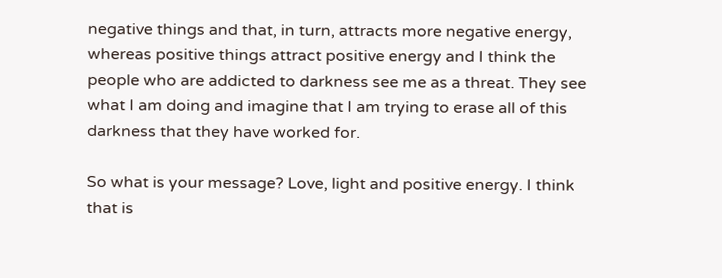negative things and that, in turn, attracts more negative energy, whereas positive things attract positive energy and I think the people who are addicted to darkness see me as a threat. They see what I am doing and imagine that I am trying to erase all of this darkness that they have worked for.

So what is your message? Love, light and positive energy. I think that is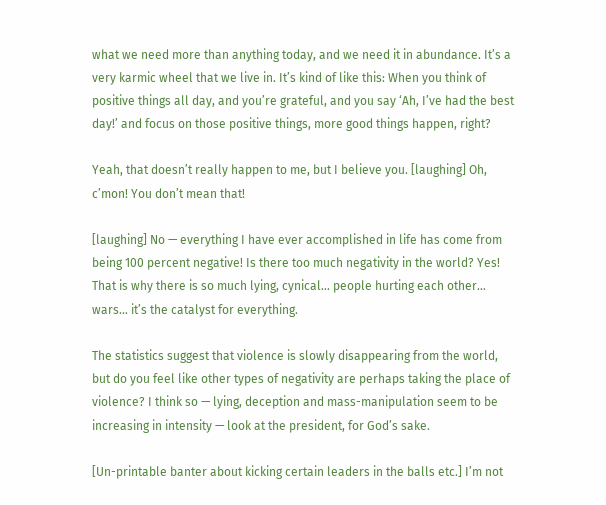what we need more than anything today, and we need it in abundance. It’s a very karmic wheel that we live in. It’s kind of like this: When you think of positive things all day, and you’re grateful, and you say ‘Ah, I’ve had the best day!’ and focus on those positive things, more good things happen, right?

Yeah, that doesn’t really happen to me, but I believe you. [laughing] Oh, c’mon! You don’t mean that!

[laughing] No — everything I have ever accomplished in life has come from being 100 percent negative! Is there too much negativity in the world? Yes! That is why there is so much lying, cynical… people hurting each other… wars… it’s the catalyst for everything.

The statistics suggest that violence is slowly disappearing from the world, but do you feel like other types of negativity are perhaps taking the place of violence? I think so — lying, deception and mass-manipulation seem to be increasing in intensity — look at the president, for God’s sake.

[Un-printable banter about kicking certain leaders in the balls etc.] I’m not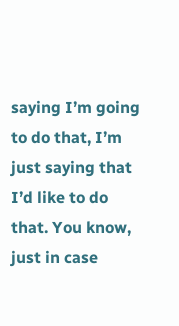saying I’m going to do that, I’m just saying that I’d like to do that. You know, just in case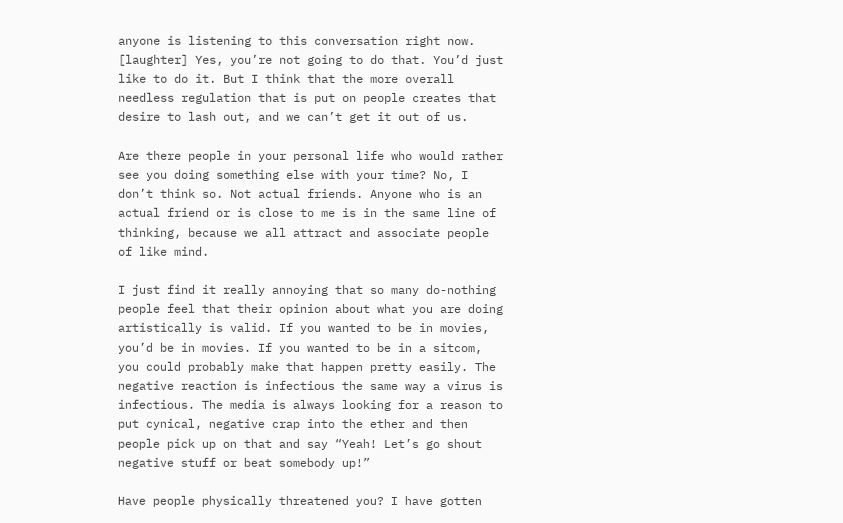anyone is listening to this conversation right now. [laughter] Yes, you’re not going to do that. You’d just like to do it. But I think that the more overall needless regulation that is put on people creates that desire to lash out, and we can’t get it out of us.

Are there people in your personal life who would rather see you doing something else with your time? No, I don’t think so. Not actual friends. Anyone who is an actual friend or is close to me is in the same line of thinking, because we all attract and associate people of like mind.

I just find it really annoying that so many do-nothing people feel that their opinion about what you are doing artistically is valid. If you wanted to be in movies, you’d be in movies. If you wanted to be in a sitcom, you could probably make that happen pretty easily. The negative reaction is infectious the same way a virus is infectious. The media is always looking for a reason to put cynical, negative crap into the ether and then people pick up on that and say “Yeah! Let’s go shout negative stuff or beat somebody up!”

Have people physically threatened you? I have gotten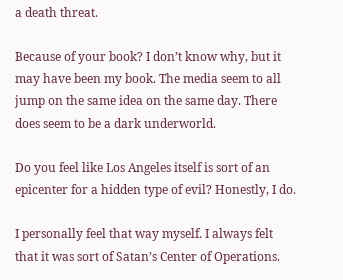a death threat.

Because of your book? I don’t know why, but it may have been my book. The media seem to all jump on the same idea on the same day. There does seem to be a dark underworld.

Do you feel like Los Angeles itself is sort of an epicenter for a hidden type of evil? Honestly, I do.

I personally feel that way myself. I always felt that it was sort of Satan’s Center of Operations.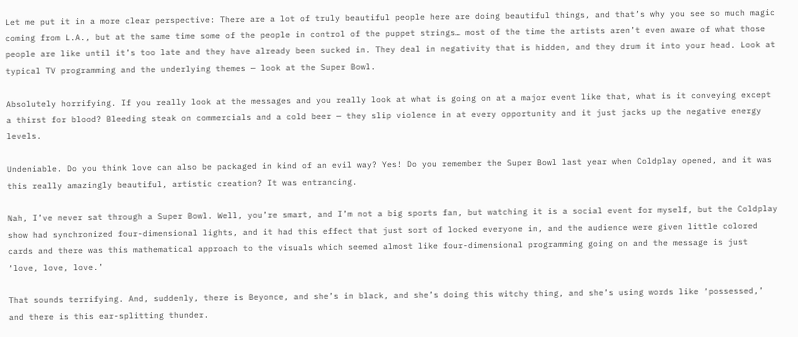Let me put it in a more clear perspective: There are a lot of truly beautiful people here are doing beautiful things, and that’s why you see so much magic coming from L.A., but at the same time some of the people in control of the puppet strings… most of the time the artists aren’t even aware of what those people are like until it’s too late and they have already been sucked in. They deal in negativity that is hidden, and they drum it into your head. Look at typical TV programming and the underlying themes — look at the Super Bowl.

Absolutely horrifying. If you really look at the messages and you really look at what is going on at a major event like that, what is it conveying except a thirst for blood? Bleeding steak on commercials and a cold beer — they slip violence in at every opportunity and it just jacks up the negative energy levels.

Undeniable. Do you think love can also be packaged in kind of an evil way? Yes! Do you remember the Super Bowl last year when Coldplay opened, and it was this really amazingly beautiful, artistic creation? It was entrancing.

Nah, I’ve never sat through a Super Bowl. Well, you’re smart, and I’m not a big sports fan, but watching it is a social event for myself, but the Coldplay show had synchronized four-dimensional lights, and it had this effect that just sort of locked everyone in, and the audience were given little colored cards and there was this mathematical approach to the visuals which seemed almost like four-dimensional programming going on and the message is just ‘love, love, love.’

That sounds terrifying. And, suddenly, there is Beyonce, and she’s in black, and she’s doing this witchy thing, and she’s using words like ‘possessed,’ and there is this ear-splitting thunder.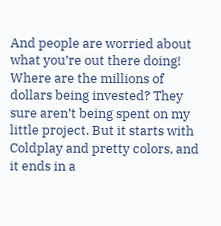And people are worried about what you’re out there doing! Where are the millions of dollars being invested? They sure aren’t being spent on my little project. But it starts with Coldplay and pretty colors, and it ends in a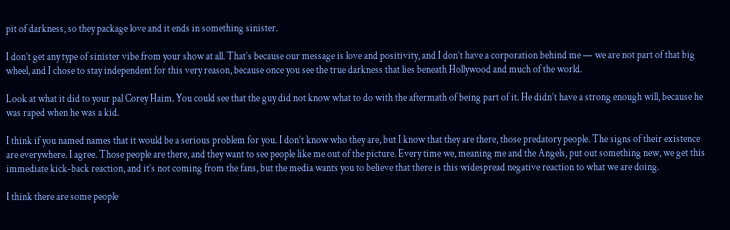pit of darkness, so they package love and it ends in something sinister.

I don’t get any type of sinister vibe from your show at all. That’s because our message is love and positivity, and I don’t have a corporation behind me — we are not part of that big wheel, and I chose to stay independent for this very reason, because once you see the true darkness that lies beneath Hollywood and much of the world.

Look at what it did to your pal Corey Haim. You could see that the guy did not know what to do with the aftermath of being part of it. He didn’t have a strong enough will, because he was raped when he was a kid.

I think if you named names that it would be a serious problem for you. I don’t know who they are, but I know that they are there, those predatory people. The signs of their existence are everywhere. I agree. Those people are there, and they want to see people like me out of the picture. Every time we, meaning me and the Angels, put out something new, we get this immediate kick-back reaction, and it’s not coming from the fans, but the media wants you to believe that there is this widespread negative reaction to what we are doing.

I think there are some people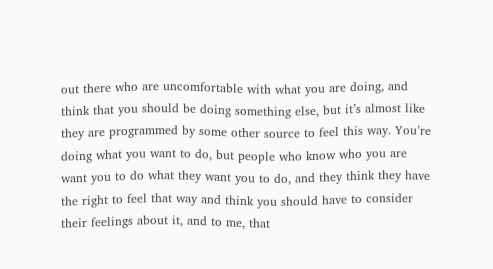out there who are uncomfortable with what you are doing, and think that you should be doing something else, but it’s almost like they are programmed by some other source to feel this way. You’re doing what you want to do, but people who know who you are want you to do what they want you to do, and they think they have the right to feel that way and think you should have to consider their feelings about it, and to me, that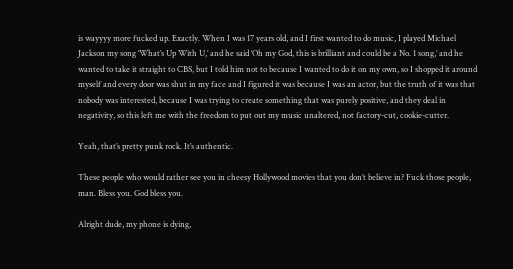is wayyyy more fucked up. Exactly. When I was 17 years old, and I first wanted to do music, I played Michael Jackson my song ‘What’s Up With U,’ and he said ‘Oh my God, this is brilliant and could be a No. 1 song,’ and he wanted to take it straight to CBS, but I told him not to because I wanted to do it on my own, so I shopped it around myself and every door was shut in my face and I figured it was because I was an actor, but the truth of it was that nobody was interested, because I was trying to create something that was purely positive, and they deal in negativity, so this left me with the freedom to put out my music unaltered, not factory-cut, cookie-cutter.

Yeah, that’s pretty punk rock. It’s authentic.

These people who would rather see you in cheesy Hollywood movies that you don’t believe in? Fuck those people, man. Bless you. God bless you.

Alright dude, my phone is dying,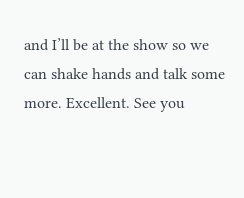and I’ll be at the show so we can shake hands and talk some more. Excellent. See you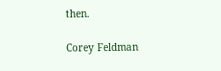then.

Corey Feldman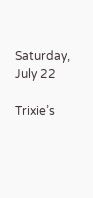Saturday, July 22

Trixie’s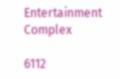Entertainment Complex

6112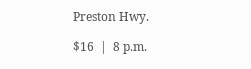Preston Hwy.

$16  |  8 p.m.